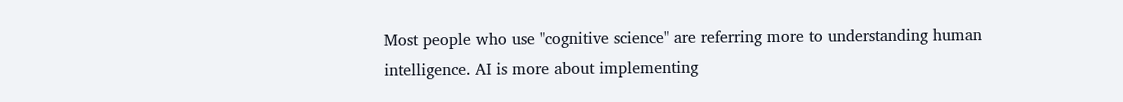Most people who use "cognitive science" are referring more to understanding human intelligence. AI is more about implementing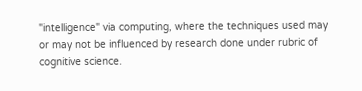"intelligence" via computing, where the techniques used may or may not be influenced by research done under rubric of cognitive science.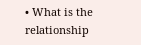• What is the relationship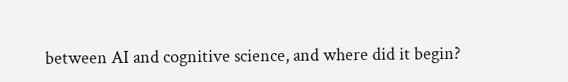between AI and cognitive science, and where did it begin?